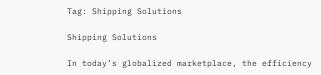Tag: Shipping Solutions

Shipping Solutions

In today’s globalized marketplace, the efficiency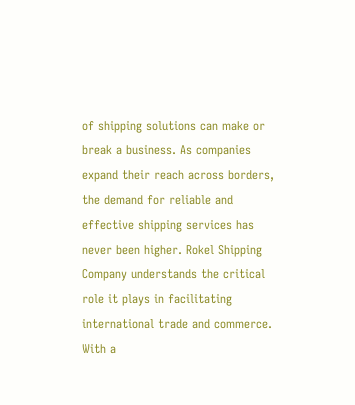of shipping solutions can make or break a business. As companies expand their reach across borders, the demand for reliable and effective shipping services has never been higher. Rokel Shipping Company understands the critical role it plays in facilitating international trade and commerce. With a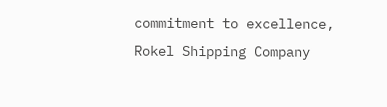commitment to excellence, Rokel Shipping Company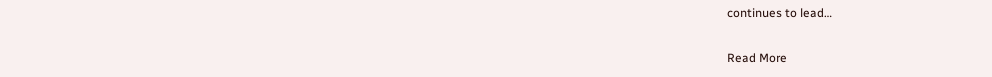continues to lead…

Read More